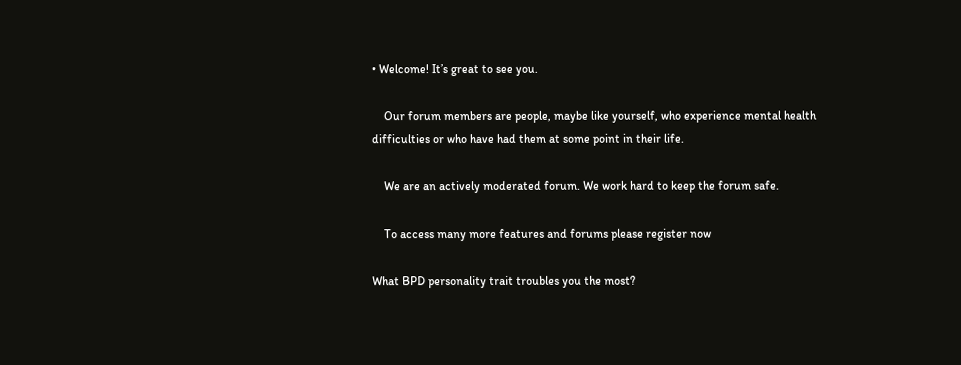• Welcome! It’s great to see you.

    Our forum members are people, maybe like yourself, who experience mental health difficulties or who have had them at some point in their life.

    We are an actively moderated forum. We work hard to keep the forum safe.

    To access many more features and forums please register now

What BPD personality trait troubles you the most?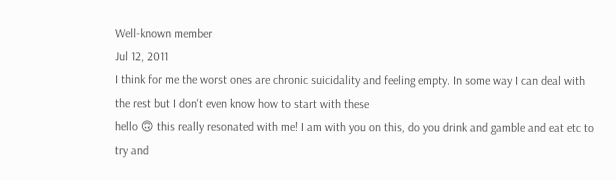Well-known member
Jul 12, 2011
I think for me the worst ones are chronic suicidality and feeling empty. In some way I can deal with the rest but I don't even know how to start with these
hello 🙃 this really resonated with me! I am with you on this, do you drink and gamble and eat etc to try and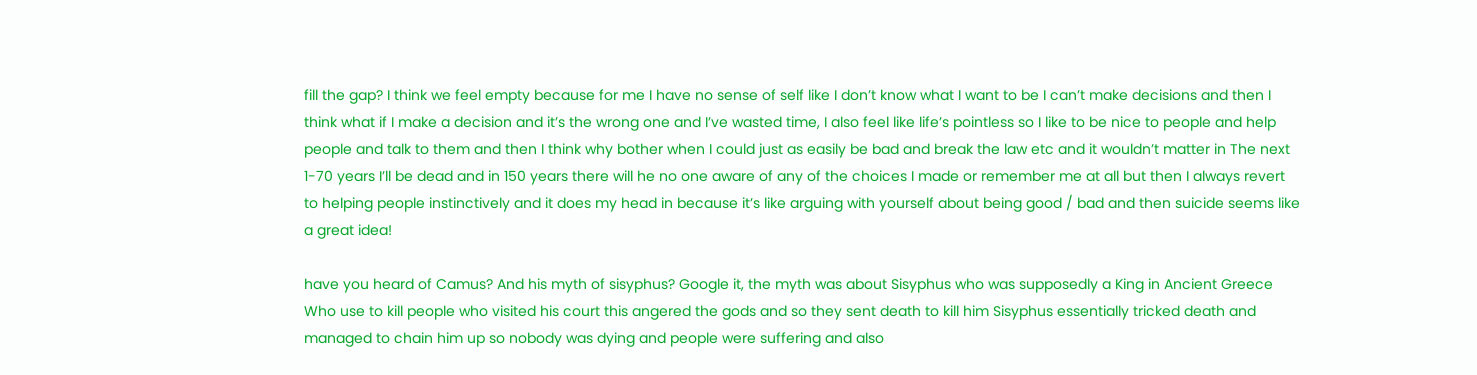fill the gap? I think we feel empty because for me I have no sense of self like I don’t know what I want to be I can’t make decisions and then I think what if I make a decision and it’s the wrong one and I’ve wasted time, I also feel like life’s pointless so I like to be nice to people and help people and talk to them and then I think why bother when I could just as easily be bad and break the law etc and it wouldn’t matter in The next 1-70 years I’ll be dead and in 150 years there will he no one aware of any of the choices I made or remember me at all but then I always revert to helping people instinctively and it does my head in because it’s like arguing with yourself about being good / bad and then suicide seems like a great idea!

have you heard of Camus? And his myth of sisyphus? Google it, the myth was about Sisyphus who was supposedly a King in Ancient Greece Who use to kill people who visited his court this angered the gods and so they sent death to kill him Sisyphus essentially tricked death and managed to chain him up so nobody was dying and people were suffering and also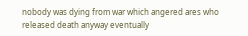nobody was dying from war which angered ares who released death anyway eventually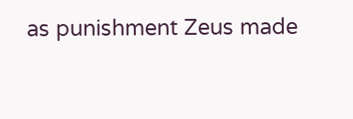as punishment Zeus made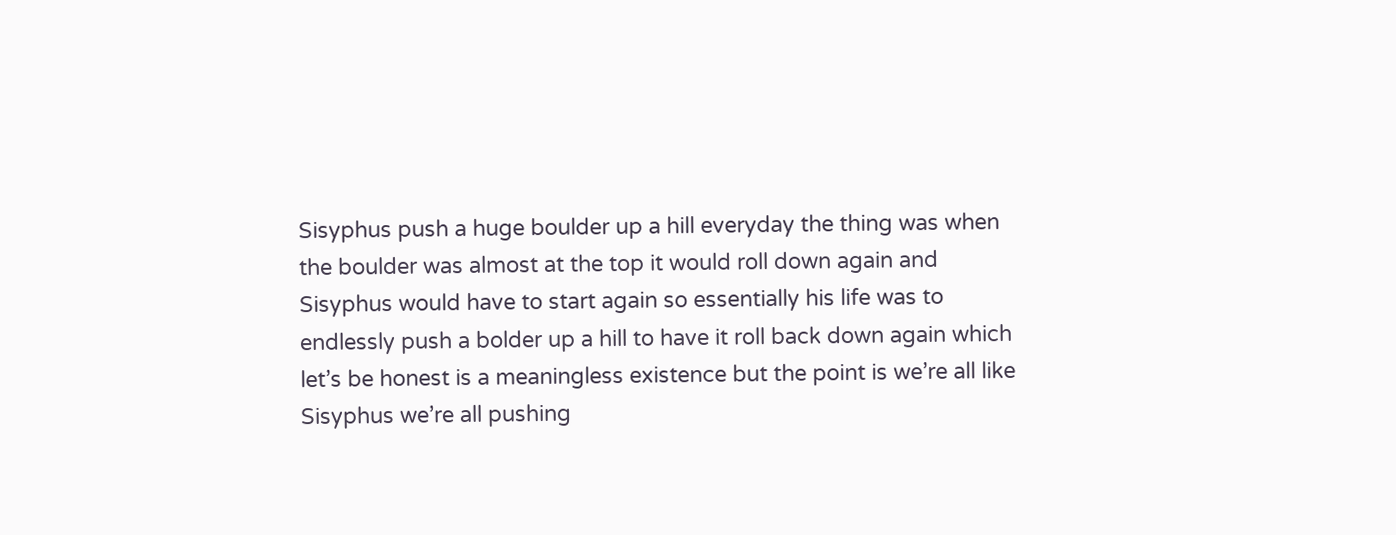Sisyphus push a huge boulder up a hill everyday the thing was when the boulder was almost at the top it would roll down again and Sisyphus would have to start again so essentially his life was to endlessly push a bolder up a hill to have it roll back down again which let’s be honest is a meaningless existence but the point is we’re all like Sisyphus we’re all pushing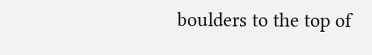boulders to the top of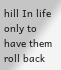hill In life only to have them roll back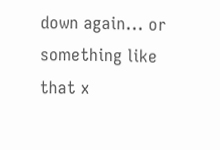down again... or something like that x